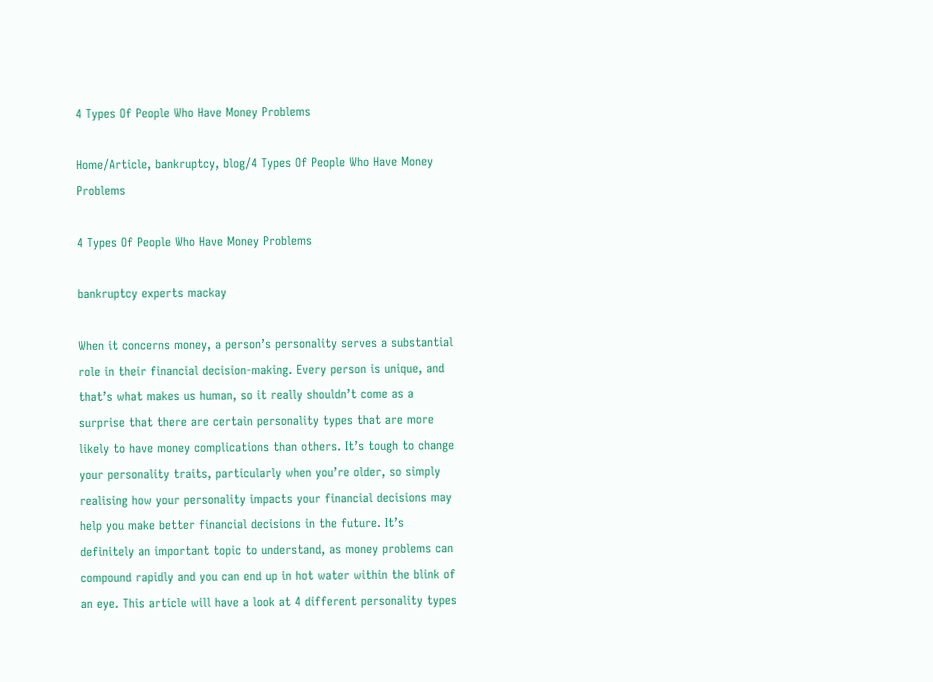4 Types Of People Who Have Money Problems

Home/Article, bankruptcy, blog/4 Types Of People Who Have Money Problems

4 Types Of People Who Have Money Problems

bankruptcy experts mackay

When it concerns money, a person’s personality serves a substantial role in their financial decision-making. Every person is unique, and that’s what makes us human, so it really shouldn’t come as a surprise that there are certain personality types that are more likely to have money complications than others. It’s tough to change your personality traits, particularly when you’re older, so simply realising how your personality impacts your financial decisions may help you make better financial decisions in the future. It’s definitely an important topic to understand, as money problems can compound rapidly and you can end up in hot water within the blink of an eye. This article will have a look at 4 different personality types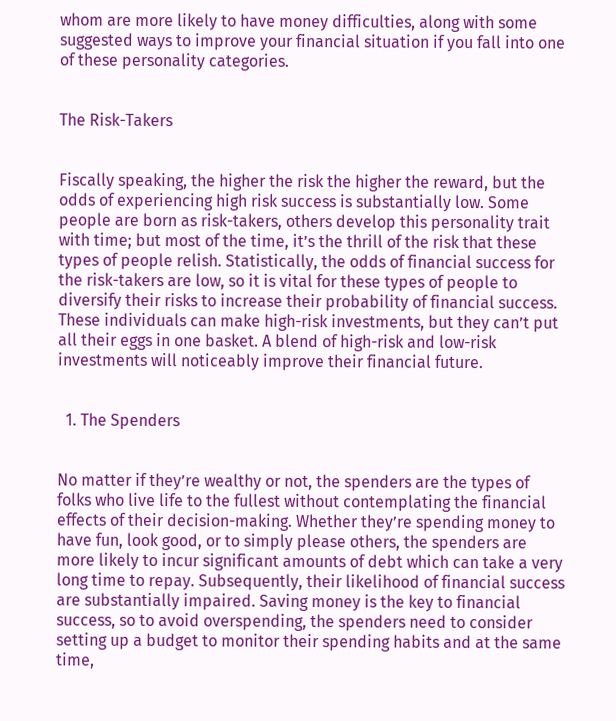whom are more likely to have money difficulties, along with some suggested ways to improve your financial situation if you fall into one of these personality categories.


The Risk-Takers


Fiscally speaking, the higher the risk the higher the reward, but the odds of experiencing high risk success is substantially low. Some people are born as risk-takers, others develop this personality trait with time; but most of the time, it’s the thrill of the risk that these types of people relish. Statistically, the odds of financial success for the risk-takers are low, so it is vital for these types of people to diversify their risks to increase their probability of financial success. These individuals can make high-risk investments, but they can’t put all their eggs in one basket. A blend of high-risk and low-risk investments will noticeably improve their financial future.


  1. The Spenders


No matter if they’re wealthy or not, the spenders are the types of folks who live life to the fullest without contemplating the financial effects of their decision-making. Whether they’re spending money to have fun, look good, or to simply please others, the spenders are more likely to incur significant amounts of debt which can take a very long time to repay. Subsequently, their likelihood of financial success are substantially impaired. Saving money is the key to financial success, so to avoid overspending, the spenders need to consider setting up a budget to monitor their spending habits and at the same time,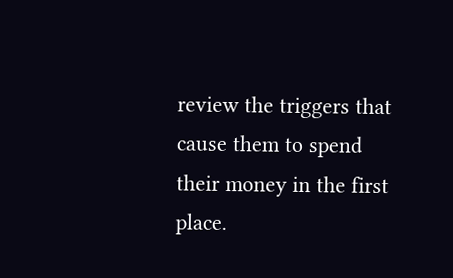review the triggers that cause them to spend their money in the first place.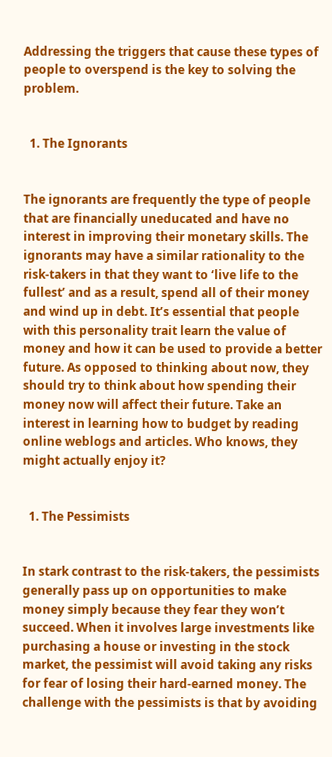Addressing the triggers that cause these types of people to overspend is the key to solving the problem.


  1. The Ignorants


The ignorants are frequently the type of people that are financially uneducated and have no interest in improving their monetary skills. The ignorants may have a similar rationality to the risk-takers in that they want to ‘live life to the fullest’ and as a result, spend all of their money and wind up in debt. It’s essential that people with this personality trait learn the value of money and how it can be used to provide a better future. As opposed to thinking about now, they should try to think about how spending their money now will affect their future. Take an interest in learning how to budget by reading online weblogs and articles. Who knows, they might actually enjoy it?


  1. The Pessimists


In stark contrast to the risk-takers, the pessimists generally pass up on opportunities to make money simply because they fear they won’t succeed. When it involves large investments like purchasing a house or investing in the stock market, the pessimist will avoid taking any risks for fear of losing their hard-earned money. The challenge with the pessimists is that by avoiding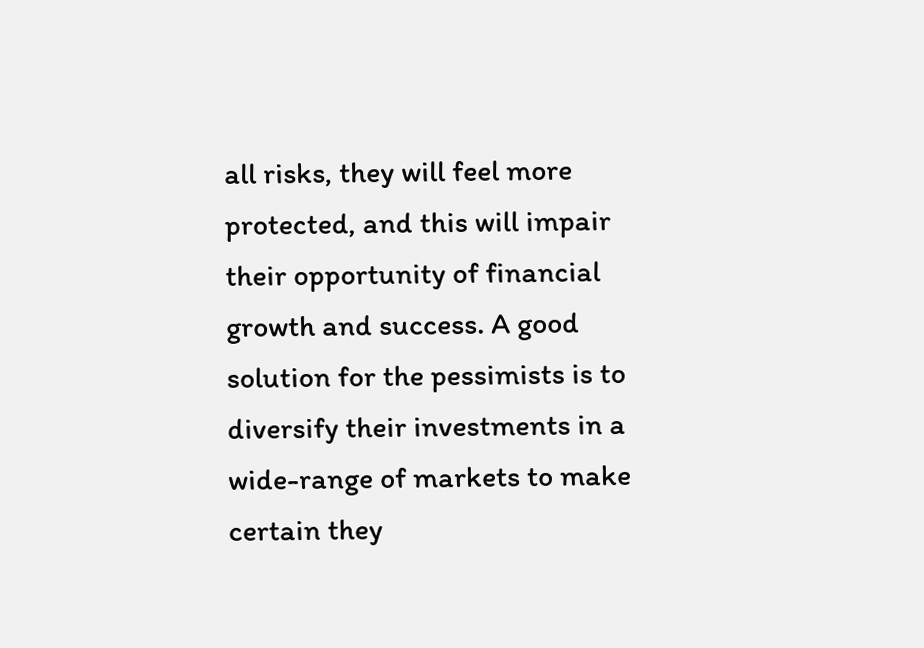all risks, they will feel more protected, and this will impair their opportunity of financial growth and success. A good solution for the pessimists is to diversify their investments in a wide-range of markets to make certain they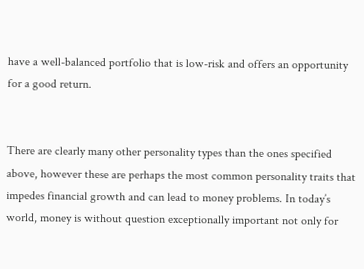have a well-balanced portfolio that is low-risk and offers an opportunity for a good return.


There are clearly many other personality types than the ones specified above, however these are perhaps the most common personality traits that impedes financial growth and can lead to money problems. In today’s world, money is without question exceptionally important not only for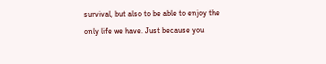survival, but also to be able to enjoy the only life we have. Just because you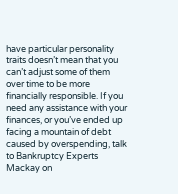have particular personality traits doesn’t mean that you can’t adjust some of them over time to be more financially responsible. If you need any assistance with your finances, or you’ve ended up facing a mountain of debt caused by overspending, talk to Bankruptcy Experts Mackay on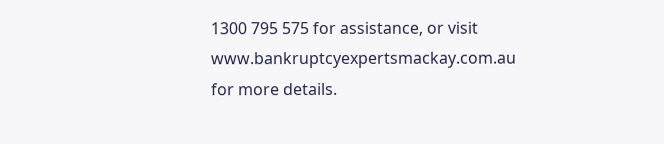1300 795 575 for assistance, or visit www.bankruptcyexpertsmackay.com.au for more details.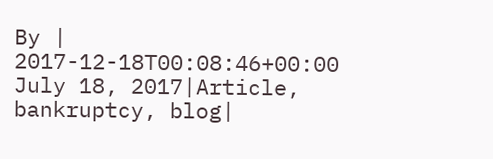By | 2017-12-18T00:08:46+00:00 July 18, 2017|Article, bankruptcy, blog|